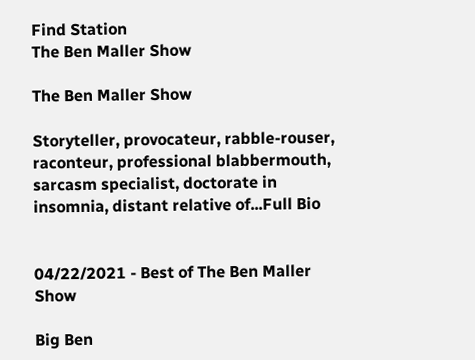Find Station
The Ben Maller Show

The Ben Maller Show

Storyteller, provocateur, rabble-rouser, raconteur, professional blabbermouth, sarcasm specialist, doctorate in insomnia, distant relative of...Full Bio


04/22/2021 - Best of The Ben Maller Show

Big Ben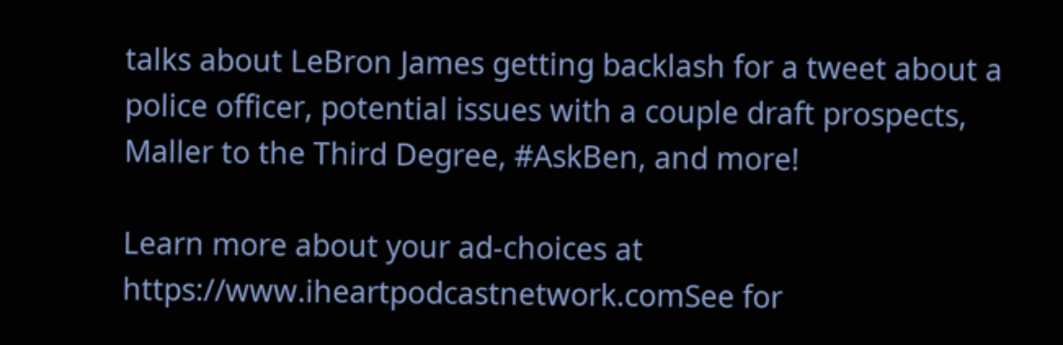talks about LeBron James getting backlash for a tweet about a police officer, potential issues with a couple draft prospects, Maller to the Third Degree, #AskBen, and more!

Learn more about your ad-choices at https://www.iheartpodcastnetwork.comSee for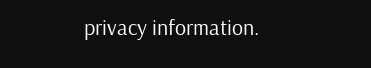privacy information.